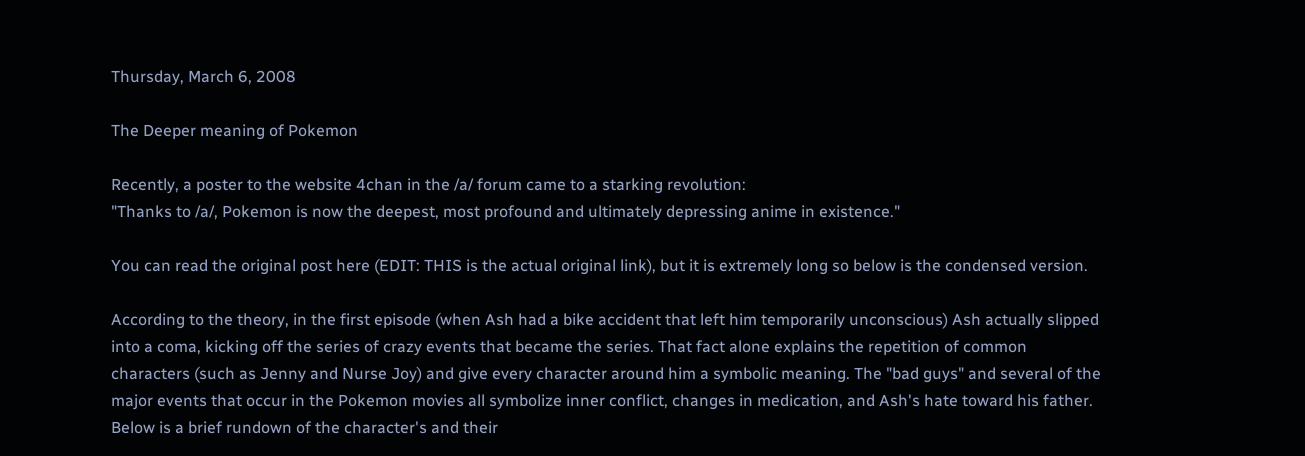Thursday, March 6, 2008

The Deeper meaning of Pokemon

Recently, a poster to the website 4chan in the /a/ forum came to a starking revolution:
"Thanks to /a/, Pokemon is now the deepest, most profound and ultimately depressing anime in existence."

You can read the original post here (EDIT: THIS is the actual original link), but it is extremely long so below is the condensed version.

According to the theory, in the first episode (when Ash had a bike accident that left him temporarily unconscious) Ash actually slipped into a coma, kicking off the series of crazy events that became the series. That fact alone explains the repetition of common characters (such as Jenny and Nurse Joy) and give every character around him a symbolic meaning. The "bad guys" and several of the major events that occur in the Pokemon movies all symbolize inner conflict, changes in medication, and Ash's hate toward his father. Below is a brief rundown of the character's and their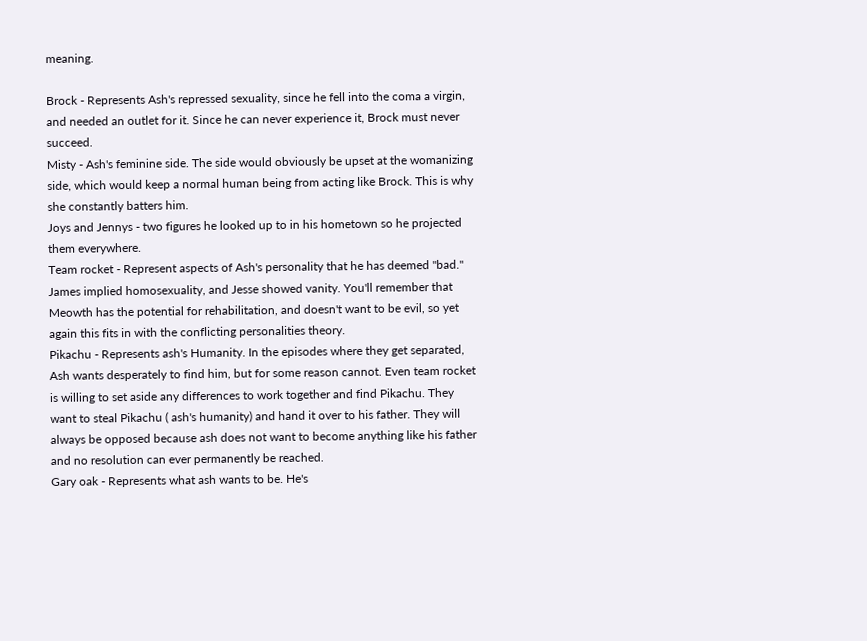meaning.

Brock - Represents Ash's repressed sexuality, since he fell into the coma a virgin, and needed an outlet for it. Since he can never experience it, Brock must never succeed.
Misty - Ash's feminine side. The side would obviously be upset at the womanizing side, which would keep a normal human being from acting like Brock. This is why she constantly batters him.
Joys and Jennys - two figures he looked up to in his hometown so he projected them everywhere.
Team rocket - Represent aspects of Ash's personality that he has deemed "bad." James implied homosexuality, and Jesse showed vanity. You'll remember that Meowth has the potential for rehabilitation, and doesn't want to be evil, so yet again this fits in with the conflicting personalities theory.
Pikachu - Represents ash's Humanity. In the episodes where they get separated, Ash wants desperately to find him, but for some reason cannot. Even team rocket is willing to set aside any differences to work together and find Pikachu. They want to steal Pikachu ( ash's humanity) and hand it over to his father. They will always be opposed because ash does not want to become anything like his father and no resolution can ever permanently be reached.
Gary oak - Represents what ash wants to be. He's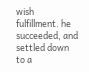wish fulfillment. he succeeded, and settled down to a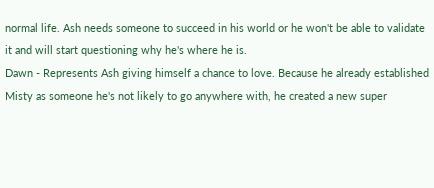normal life. Ash needs someone to succeed in his world or he won't be able to validate it and will start questioning why he's where he is.
Dawn - Represents Ash giving himself a chance to love. Because he already established Misty as someone he's not likely to go anywhere with, he created a new super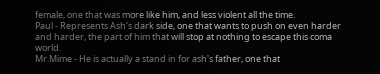female, one that was more like him, and less violent all the time.
Paul - Represents Ash's dark side, one that wants to push on even harder and harder, the part of him that will stop at nothing to escape this coma world.
Mr.Mime - He is actually a stand in for ash's father, one that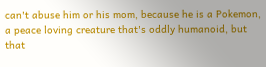can't abuse him or his mom, because he is a Pokemon, a peace loving creature that's oddly humanoid, but that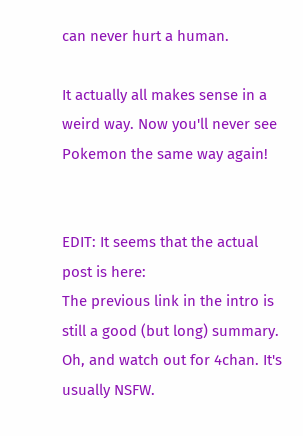can never hurt a human.

It actually all makes sense in a weird way. Now you'll never see Pokemon the same way again!


EDIT: It seems that the actual post is here:
The previous link in the intro is still a good (but long) summary. Oh, and watch out for 4chan. It's usually NSFW.